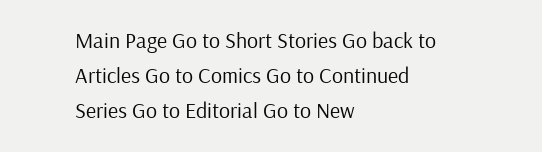Main Page Go to Short Stories Go back to Articles Go to Comics Go to Continued Series Go to Editorial Go to New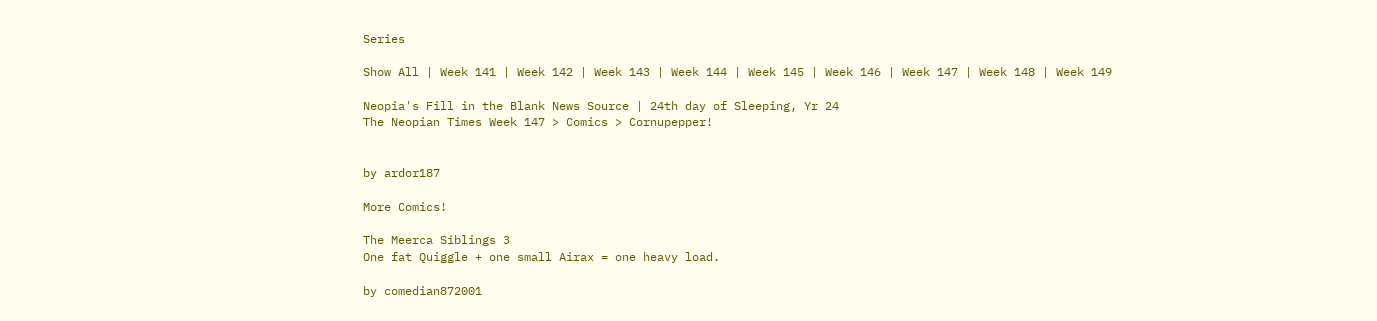Series

Show All | Week 141 | Week 142 | Week 143 | Week 144 | Week 145 | Week 146 | Week 147 | Week 148 | Week 149

Neopia's Fill in the Blank News Source | 24th day of Sleeping, Yr 24
The Neopian Times Week 147 > Comics > Cornupepper!


by ardor187

More Comics!

The Meerca Siblings 3
One fat Quiggle + one small Airax = one heavy load.

by comedian872001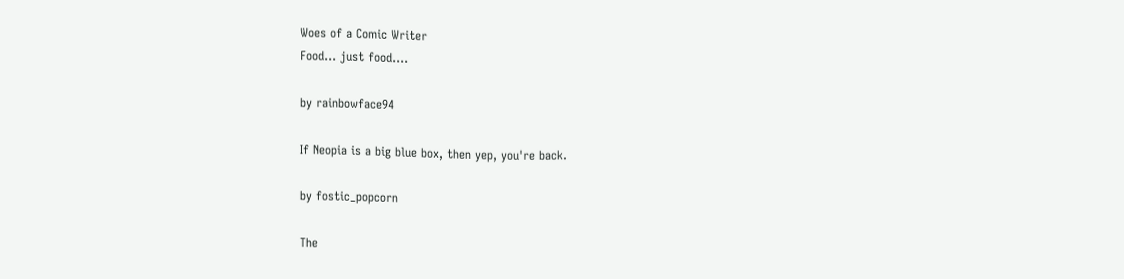Woes of a Comic Writer
Food... just food....

by rainbowface94

If Neopia is a big blue box, then yep, you're back.

by fostic_popcorn

The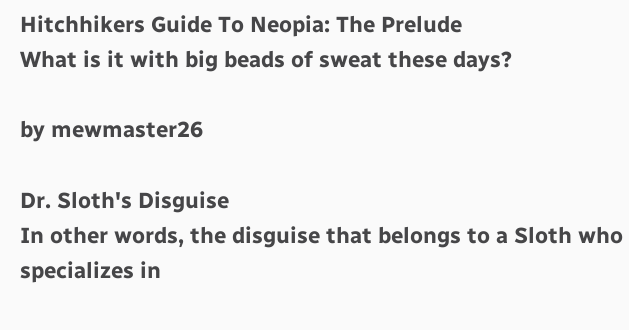Hitchhikers Guide To Neopia: The Prelude
What is it with big beads of sweat these days?

by mewmaster26

Dr. Sloth's Disguise
In other words, the disguise that belongs to a Sloth who specializes in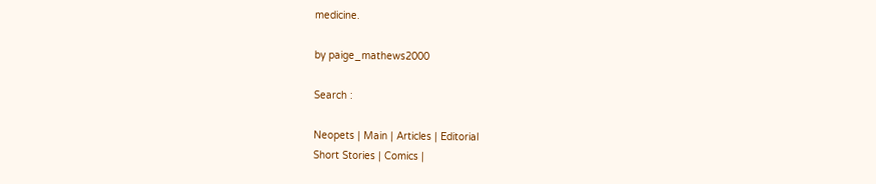medicine.

by paige_mathews2000

Search :

Neopets | Main | Articles | Editorial
Short Stories | Comics |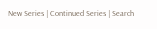New Series | Continued Series | Search